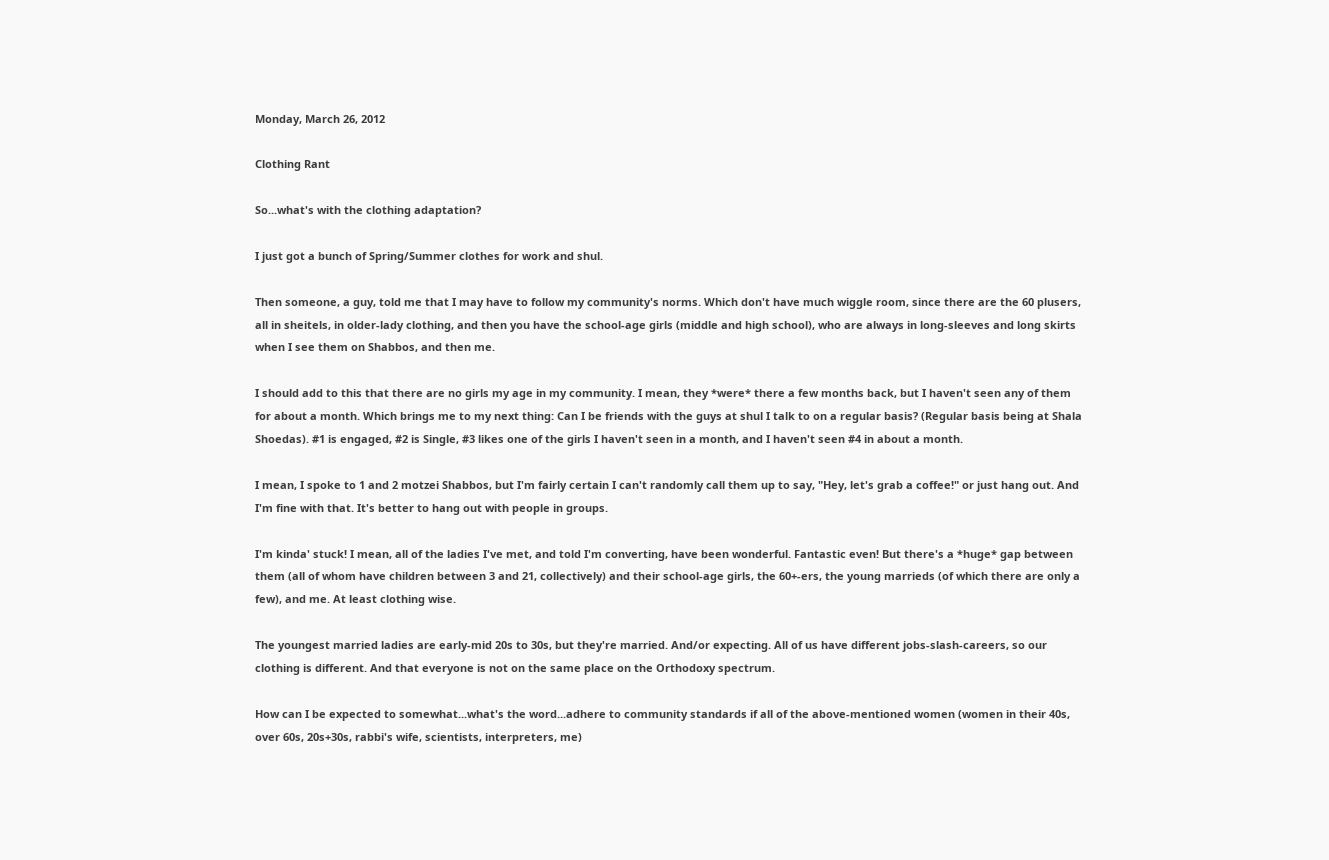Monday, March 26, 2012

Clothing Rant

So...what's with the clothing adaptation?

I just got a bunch of Spring/Summer clothes for work and shul.

Then someone, a guy, told me that I may have to follow my community's norms. Which don't have much wiggle room, since there are the 60 plusers, all in sheitels, in older-lady clothing, and then you have the school-age girls (middle and high school), who are always in long-sleeves and long skirts when I see them on Shabbos, and then me.

I should add to this that there are no girls my age in my community. I mean, they *were* there a few months back, but I haven't seen any of them for about a month. Which brings me to my next thing: Can I be friends with the guys at shul I talk to on a regular basis? (Regular basis being at Shala Shoedas). #1 is engaged, #2 is Single, #3 likes one of the girls I haven't seen in a month, and I haven't seen #4 in about a month.

I mean, I spoke to 1 and 2 motzei Shabbos, but I'm fairly certain I can't randomly call them up to say, "Hey, let's grab a coffee!" or just hang out. And I'm fine with that. It's better to hang out with people in groups.

I'm kinda' stuck! I mean, all of the ladies I've met, and told I'm converting, have been wonderful. Fantastic even! But there's a *huge* gap between them (all of whom have children between 3 and 21, collectively) and their school-age girls, the 60+-ers, the young marrieds (of which there are only a few), and me. At least clothing wise.

The youngest married ladies are early-mid 20s to 30s, but they're married. And/or expecting. All of us have different jobs-slash-careers, so our clothing is different. And that everyone is not on the same place on the Orthodoxy spectrum.

How can I be expected to somewhat...what's the word...adhere to community standards if all of the above-mentioned women (women in their 40s, over 60s, 20s+30s, rabbi's wife, scientists, interpreters, me)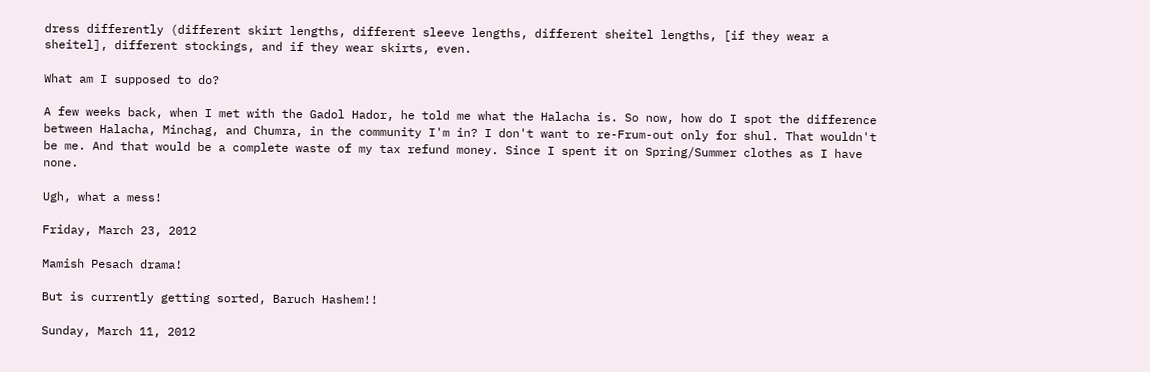dress differently (different skirt lengths, different sleeve lengths, different sheitel lengths, [if they wear a sheitel], different stockings, and if they wear skirts, even.

What am I supposed to do?

A few weeks back, when I met with the Gadol Hador, he told me what the Halacha is. So now, how do I spot the difference between Halacha, Minchag, and Chumra, in the community I'm in? I don't want to re-Frum-out only for shul. That wouldn't be me. And that would be a complete waste of my tax refund money. Since I spent it on Spring/Summer clothes as I have none.

Ugh, what a mess!

Friday, March 23, 2012

Mamish Pesach drama!

But is currently getting sorted, Baruch Hashem!!

Sunday, March 11, 2012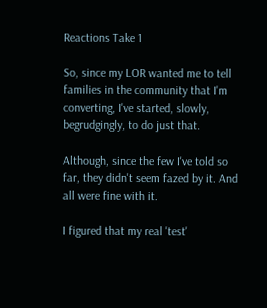Reactions Take 1

So, since my LOR wanted me to tell families in the community that I'm converting, I've started, slowly, begrudgingly, to do just that.

Although, since the few I've told so far, they didn't seem fazed by it. And all were fine with it.

I figured that my real 'test'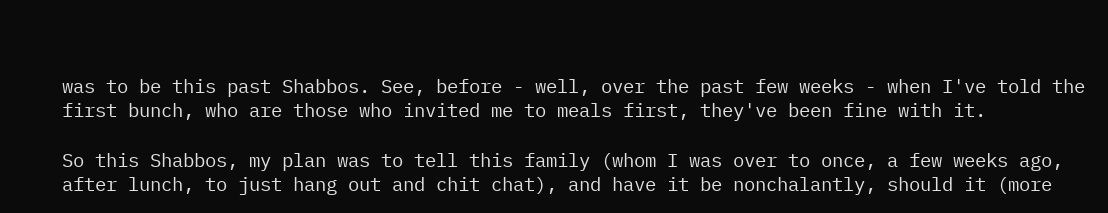was to be this past Shabbos. See, before - well, over the past few weeks - when I've told the first bunch, who are those who invited me to meals first, they've been fine with it.

So this Shabbos, my plan was to tell this family (whom I was over to once, a few weeks ago, after lunch, to just hang out and chit chat), and have it be nonchalantly, should it (more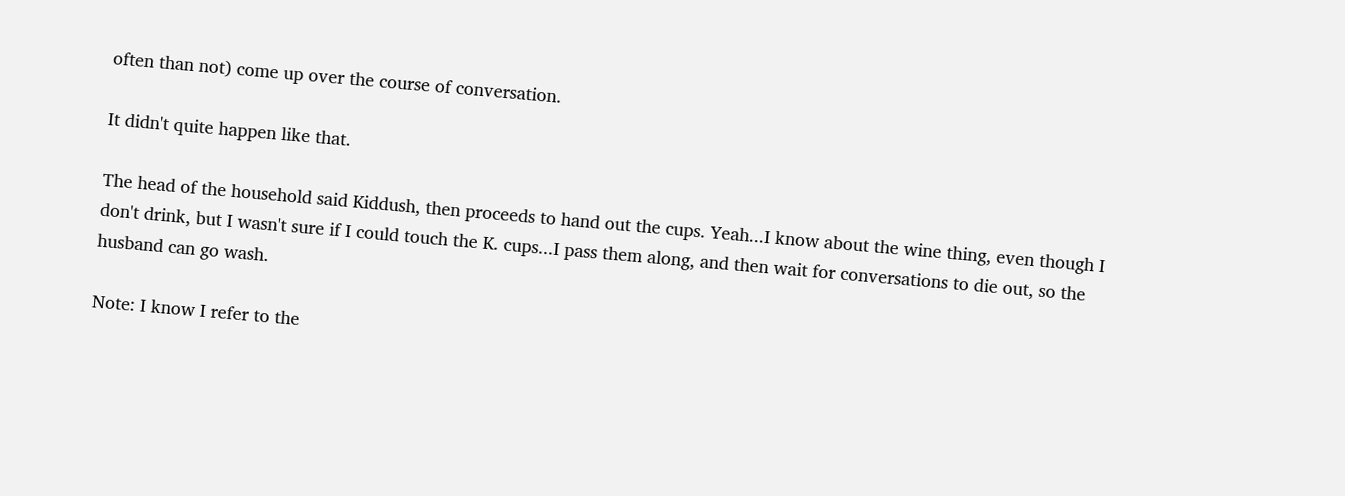often than not) come up over the course of conversation.

It didn't quite happen like that.

The head of the household said Kiddush, then proceeds to hand out the cups. Yeah...I know about the wine thing, even though I don't drink, but I wasn't sure if I could touch the K. cups...I pass them along, and then wait for conversations to die out, so the husband can go wash.

Note: I know I refer to the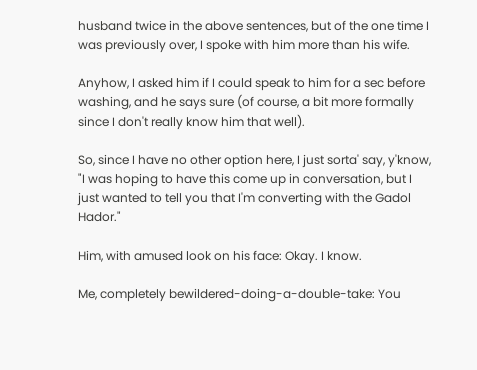husband twice in the above sentences, but of the one time I was previously over, I spoke with him more than his wife.

Anyhow, I asked him if I could speak to him for a sec before washing, and he says sure (of course, a bit more formally since I don't really know him that well).

So, since I have no other option here, I just sorta' say, y'know, "I was hoping to have this come up in conversation, but I just wanted to tell you that I'm converting with the Gadol Hador."

Him, with amused look on his face: Okay. I know.

Me, completely bewildered-doing-a-double-take: You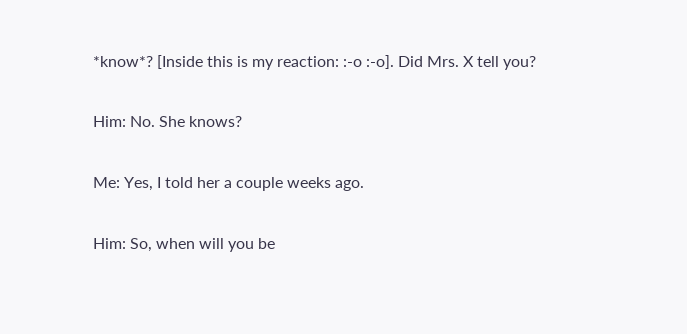*know*? [Inside this is my reaction: :-o :-o]. Did Mrs. X tell you?

Him: No. She knows?

Me: Yes, I told her a couple weeks ago.

Him: So, when will you be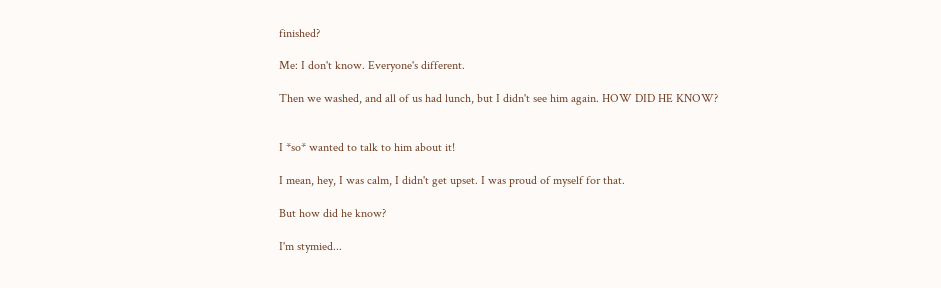finished?

Me: I don't know. Everyone's different.

Then we washed, and all of us had lunch, but I didn't see him again. HOW DID HE KNOW?


I *so* wanted to talk to him about it!

I mean, hey, I was calm, I didn't get upset. I was proud of myself for that.

But how did he know?

I'm stymied...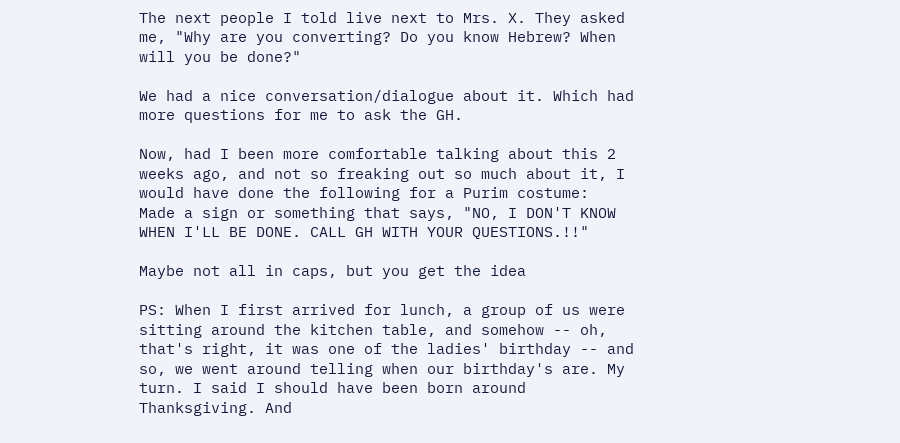The next people I told live next to Mrs. X. They asked me, "Why are you converting? Do you know Hebrew? When will you be done?"

We had a nice conversation/dialogue about it. Which had more questions for me to ask the GH.

Now, had I been more comfortable talking about this 2 weeks ago, and not so freaking out so much about it, I would have done the following for a Purim costume:
Made a sign or something that says, "NO, I DON'T KNOW WHEN I'LL BE DONE. CALL GH WITH YOUR QUESTIONS.!!"

Maybe not all in caps, but you get the idea

PS: When I first arrived for lunch, a group of us were sitting around the kitchen table, and somehow -- oh, that's right, it was one of the ladies' birthday -- and so, we went around telling when our birthday's are. My turn. I said I should have been born around Thanksgiving. And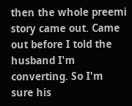then the whole preemi story came out. Came out before I told the husband I'm converting. So I'm sure his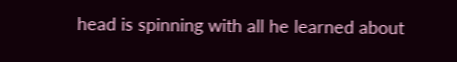head is spinning with all he learned about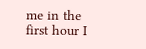me in the first hour I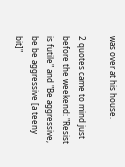was over at his house.

2 quotes came to mind just before the weekend: "Resist is futile" and "Be aggressive, be be aggressive [a teeny bit]"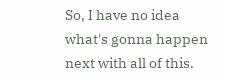So, I have no idea what's gonna happen next with all of this.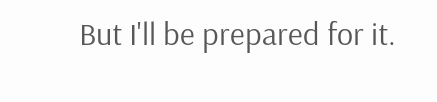But I'll be prepared for it.